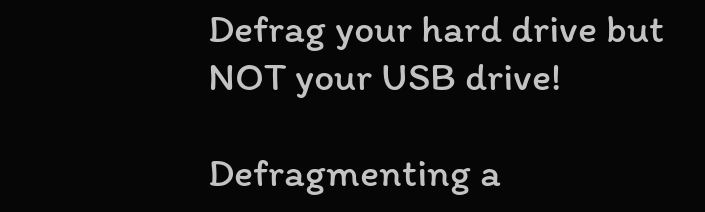Defrag your hard drive but NOT your USB drive!

Defragmenting a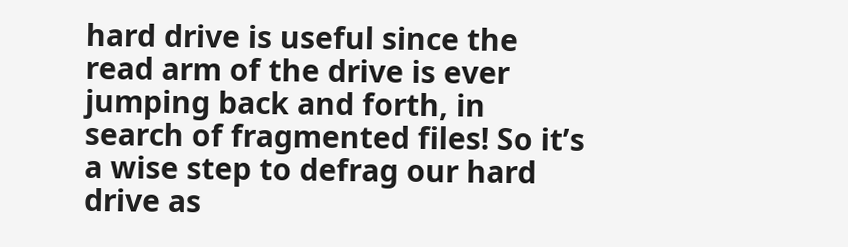hard drive is useful since the read arm of the drive is ever jumping back and forth, in search of fragmented files! So it’s a wise step to defrag our hard drive as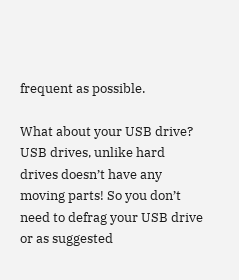frequent as possible.

What about your USB drive? USB drives, unlike hard drives doesn’t have any moving parts! So you don’t need to defrag your USB drive or as suggested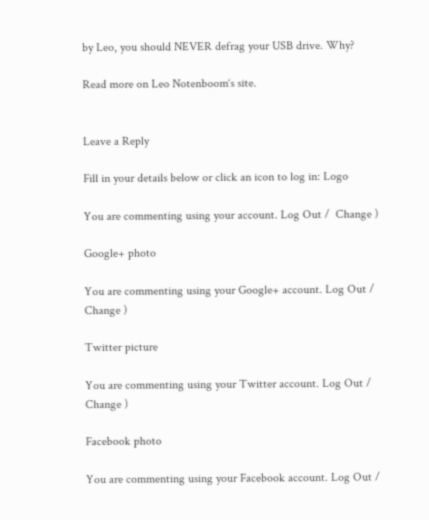by Leo, you should NEVER defrag your USB drive. Why?

Read more on Leo Notenboom‘s site.


Leave a Reply

Fill in your details below or click an icon to log in: Logo

You are commenting using your account. Log Out /  Change )

Google+ photo

You are commenting using your Google+ account. Log Out /  Change )

Twitter picture

You are commenting using your Twitter account. Log Out /  Change )

Facebook photo

You are commenting using your Facebook account. Log Out /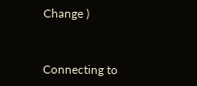Change )


Connecting to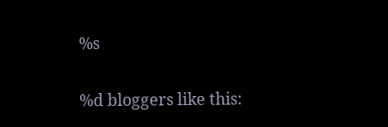%s

%d bloggers like this: